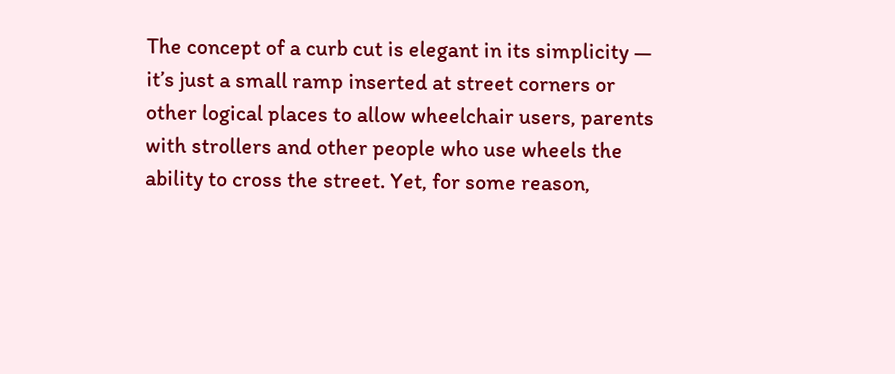The concept of a curb cut is elegant in its simplicity — it’s just a small ramp inserted at street corners or other logical places to allow wheelchair users, parents with strollers and other people who use wheels the ability to cross the street. Yet, for some reason,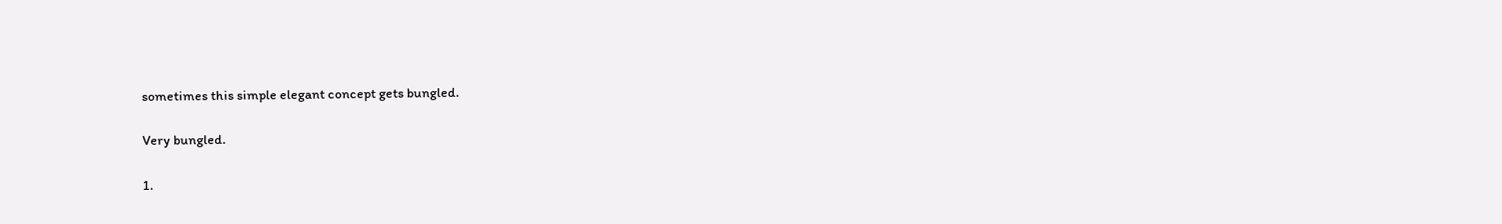sometimes this simple elegant concept gets bungled.

Very bungled.

1.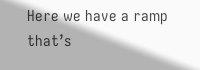Here we have a ramp that’s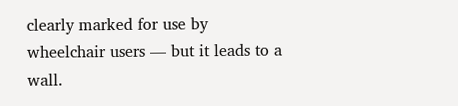clearly marked for use by wheelchair users — but it leads to a wall.